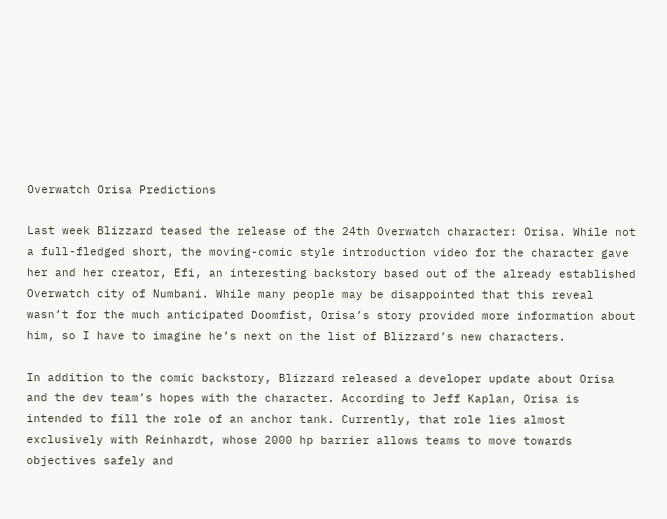Overwatch Orisa Predictions

Last week Blizzard teased the release of the 24th Overwatch character: Orisa. While not a full-fledged short, the moving-comic style introduction video for the character gave her and her creator, Efi, an interesting backstory based out of the already established Overwatch city of Numbani. While many people may be disappointed that this reveal wasn’t for the much anticipated Doomfist, Orisa’s story provided more information about him, so I have to imagine he’s next on the list of Blizzard’s new characters.

In addition to the comic backstory, Blizzard released a developer update about Orisa and the dev team’s hopes with the character. According to Jeff Kaplan, Orisa is intended to fill the role of an anchor tank. Currently, that role lies almost exclusively with Reinhardt, whose 2000 hp barrier allows teams to move towards objectives safely and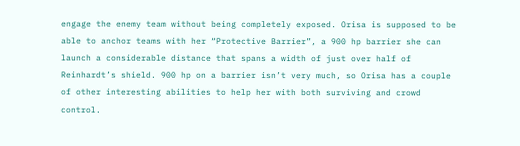engage the enemy team without being completely exposed. Orisa is supposed to be able to anchor teams with her “Protective Barrier”, a 900 hp barrier she can launch a considerable distance that spans a width of just over half of Reinhardt’s shield. 900 hp on a barrier isn’t very much, so Orisa has a couple of other interesting abilities to help her with both surviving and crowd control.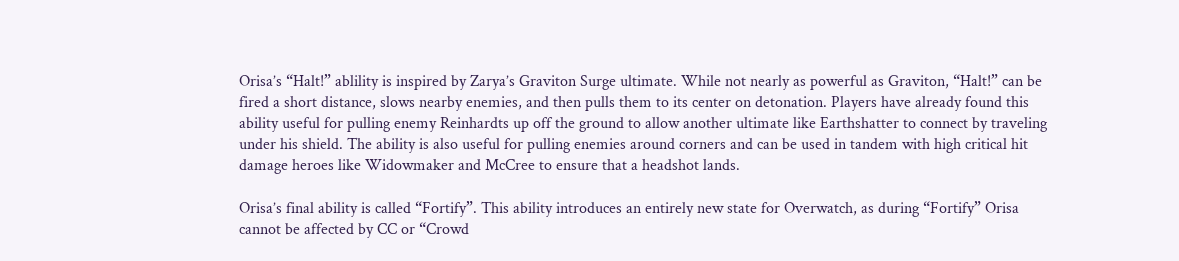Orisa’s “Halt!” ablility is inspired by Zarya’s Graviton Surge ultimate. While not nearly as powerful as Graviton, “Halt!” can be fired a short distance, slows nearby enemies, and then pulls them to its center on detonation. Players have already found this ability useful for pulling enemy Reinhardts up off the ground to allow another ultimate like Earthshatter to connect by traveling under his shield. The ability is also useful for pulling enemies around corners and can be used in tandem with high critical hit damage heroes like Widowmaker and McCree to ensure that a headshot lands.

Orisa’s final ability is called “Fortify”. This ability introduces an entirely new state for Overwatch, as during “Fortify” Orisa cannot be affected by CC or “Crowd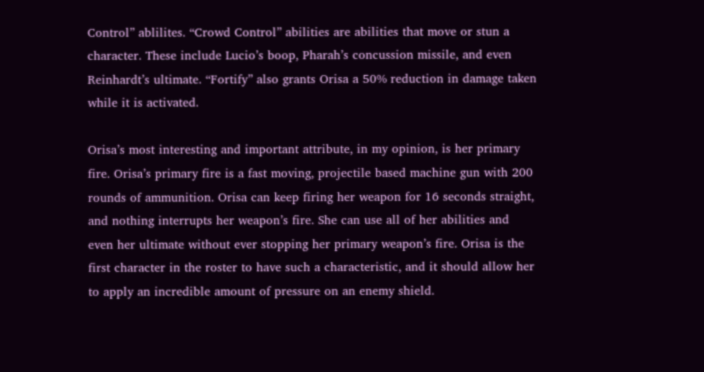Control” ablilites. “Crowd Control” abilities are abilities that move or stun a character. These include Lucio’s boop, Pharah’s concussion missile, and even Reinhardt’s ultimate. “Fortify” also grants Orisa a 50% reduction in damage taken while it is activated.

Orisa’s most interesting and important attribute, in my opinion, is her primary fire. Orisa’s primary fire is a fast moving, projectile based machine gun with 200 rounds of ammunition. Orisa can keep firing her weapon for 16 seconds straight, and nothing interrupts her weapon’s fire. She can use all of her abilities and even her ultimate without ever stopping her primary weapon’s fire. Orisa is the first character in the roster to have such a characteristic, and it should allow her to apply an incredible amount of pressure on an enemy shield.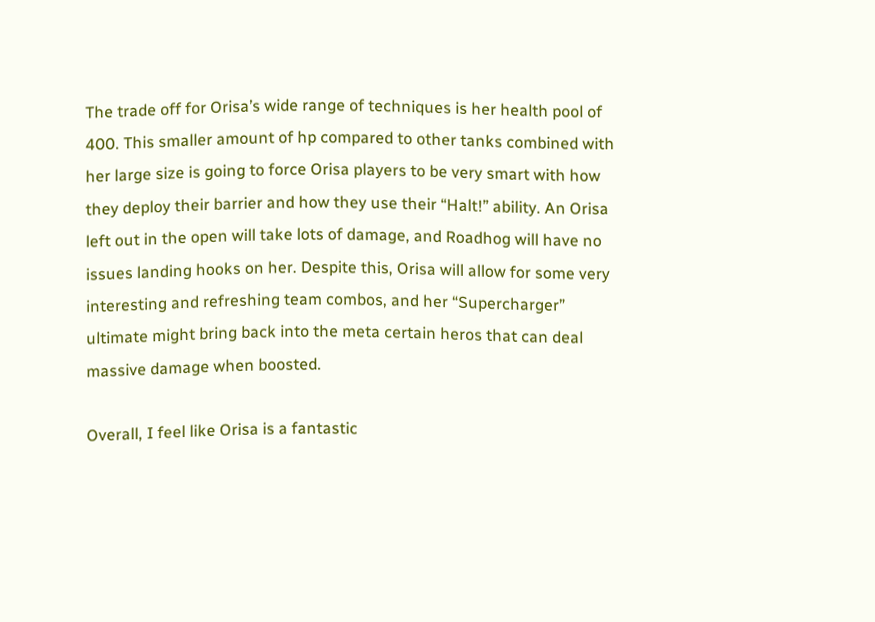The trade off for Orisa’s wide range of techniques is her health pool of 400. This smaller amount of hp compared to other tanks combined with her large size is going to force Orisa players to be very smart with how they deploy their barrier and how they use their “Halt!” ability. An Orisa left out in the open will take lots of damage, and Roadhog will have no issues landing hooks on her. Despite this, Orisa will allow for some very interesting and refreshing team combos, and her “Supercharger” ultimate might bring back into the meta certain heros that can deal massive damage when boosted.

Overall, I feel like Orisa is a fantastic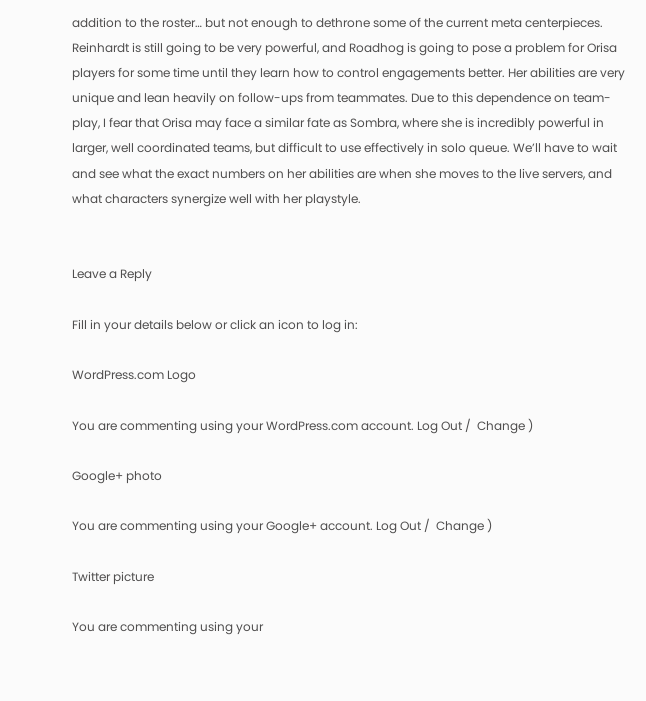addition to the roster… but not enough to dethrone some of the current meta centerpieces. Reinhardt is still going to be very powerful, and Roadhog is going to pose a problem for Orisa players for some time until they learn how to control engagements better. Her abilities are very unique and lean heavily on follow-ups from teammates. Due to this dependence on team-play, I fear that Orisa may face a similar fate as Sombra, where she is incredibly powerful in larger, well coordinated teams, but difficult to use effectively in solo queue. We’ll have to wait and see what the exact numbers on her abilities are when she moves to the live servers, and what characters synergize well with her playstyle.


Leave a Reply

Fill in your details below or click an icon to log in:

WordPress.com Logo

You are commenting using your WordPress.com account. Log Out /  Change )

Google+ photo

You are commenting using your Google+ account. Log Out /  Change )

Twitter picture

You are commenting using your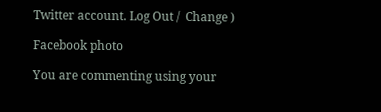Twitter account. Log Out /  Change )

Facebook photo

You are commenting using your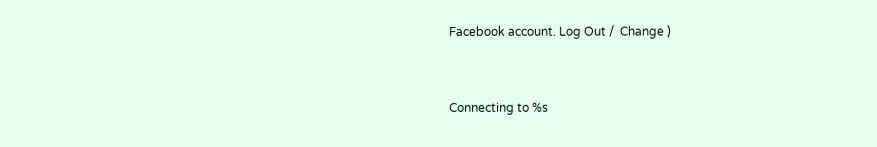Facebook account. Log Out /  Change )


Connecting to %s